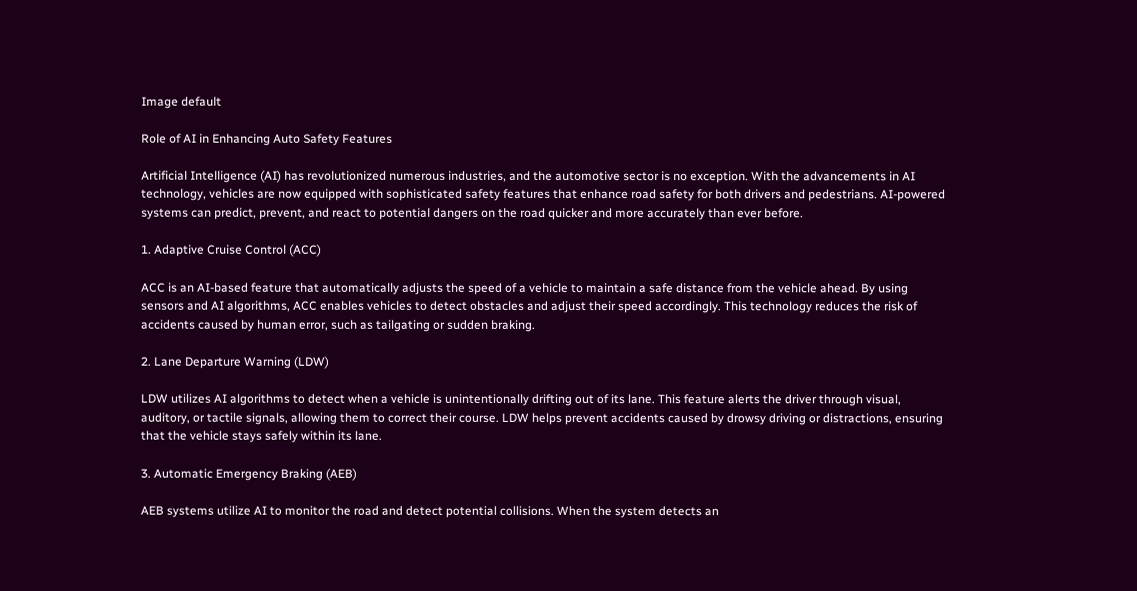Image default

Role of AI in Enhancing Auto Safety Features

Artificial Intelligence (AI) has revolutionized numerous industries, and the automotive sector is no exception. With the advancements in AI technology, vehicles are now equipped with sophisticated safety features that enhance road safety for both drivers and pedestrians. AI-powered systems can predict, prevent, and react to potential dangers on the road quicker and more accurately than ever before.

1. Adaptive Cruise Control (ACC)

ACC is an AI-based feature that automatically adjusts the speed of a vehicle to maintain a safe distance from the vehicle ahead. By using sensors and AI algorithms, ACC enables vehicles to detect obstacles and adjust their speed accordingly. This technology reduces the risk of accidents caused by human error, such as tailgating or sudden braking.

2. Lane Departure Warning (LDW)

LDW utilizes AI algorithms to detect when a vehicle is unintentionally drifting out of its lane. This feature alerts the driver through visual, auditory, or tactile signals, allowing them to correct their course. LDW helps prevent accidents caused by drowsy driving or distractions, ensuring that the vehicle stays safely within its lane.

3. Automatic Emergency Braking (AEB)

AEB systems utilize AI to monitor the road and detect potential collisions. When the system detects an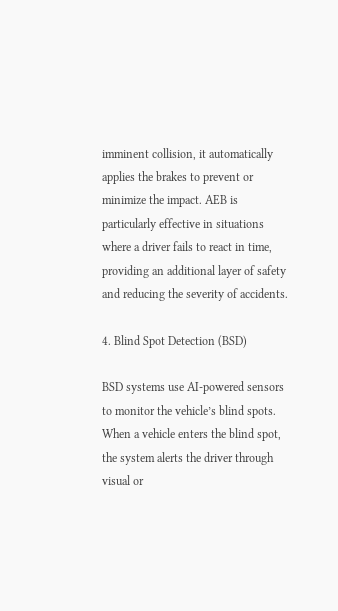imminent collision, it automatically applies the brakes to prevent or minimize the impact. AEB is particularly effective in situations where a driver fails to react in time, providing an additional layer of safety and reducing the severity of accidents.

4. Blind Spot Detection (BSD)

BSD systems use AI-powered sensors to monitor the vehicle’s blind spots. When a vehicle enters the blind spot, the system alerts the driver through visual or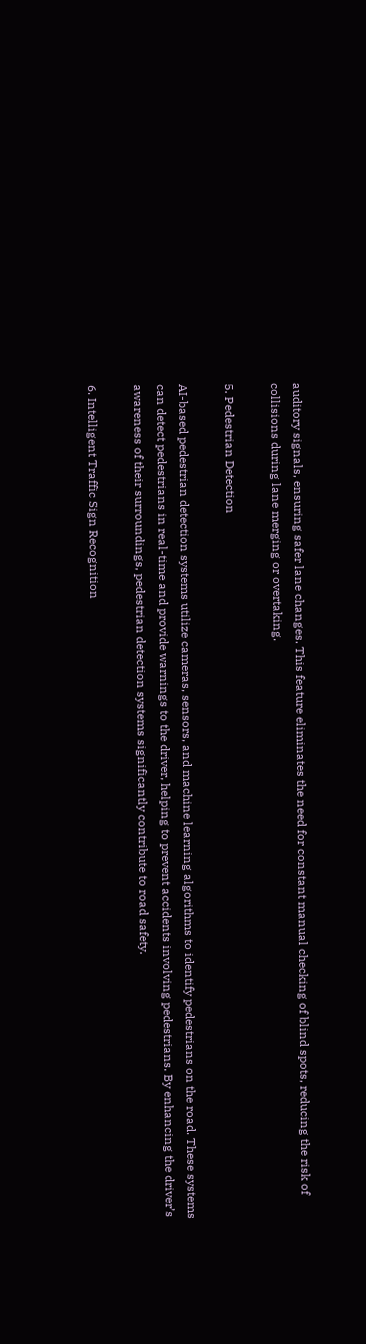auditory signals, ensuring safer lane changes. This feature eliminates the need for constant manual checking of blind spots, reducing the risk of collisions during lane merging or overtaking.

5. Pedestrian Detection

AI-based pedestrian detection systems utilize cameras, sensors, and machine learning algorithms to identify pedestrians on the road. These systems can detect pedestrians in real-time and provide warnings to the driver, helping to prevent accidents involving pedestrians. By enhancing the driver’s awareness of their surroundings, pedestrian detection systems significantly contribute to road safety.

6. Intelligent Traffic Sign Recognition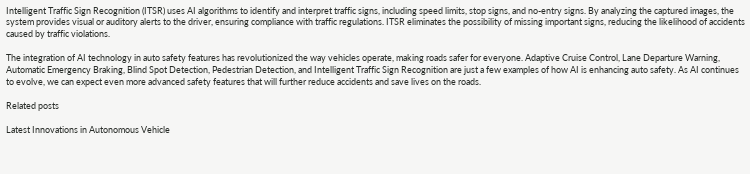Intelligent Traffic Sign Recognition (ITSR) uses AI algorithms to identify and interpret traffic signs, including speed limits, stop signs, and no-entry signs. By analyzing the captured images, the system provides visual or auditory alerts to the driver, ensuring compliance with traffic regulations. ITSR eliminates the possibility of missing important signs, reducing the likelihood of accidents caused by traffic violations.

The integration of AI technology in auto safety features has revolutionized the way vehicles operate, making roads safer for everyone. Adaptive Cruise Control, Lane Departure Warning, Automatic Emergency Braking, Blind Spot Detection, Pedestrian Detection, and Intelligent Traffic Sign Recognition are just a few examples of how AI is enhancing auto safety. As AI continues to evolve, we can expect even more advanced safety features that will further reduce accidents and save lives on the roads.

Related posts

Latest Innovations in Autonomous Vehicle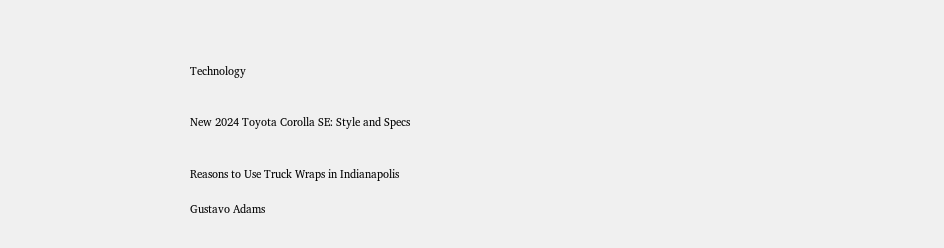Technology


New 2024 Toyota Corolla SE: Style and Specs


Reasons to Use Truck Wraps in Indianapolis

Gustavo Adams